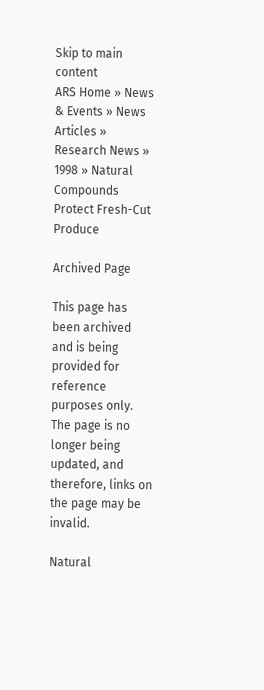Skip to main content
ARS Home » News & Events » News Articles » Research News » 1998 » Natural Compounds Protect Fresh-Cut Produce

Archived Page

This page has been archived and is being provided for reference purposes only. The page is no longer being updated, and therefore, links on the page may be invalid.

Natural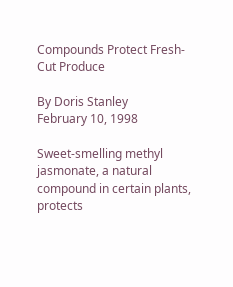Compounds Protect Fresh-Cut Produce

By Doris Stanley
February 10, 1998

Sweet-smelling methyl jasmonate, a natural compound in certain plants, protects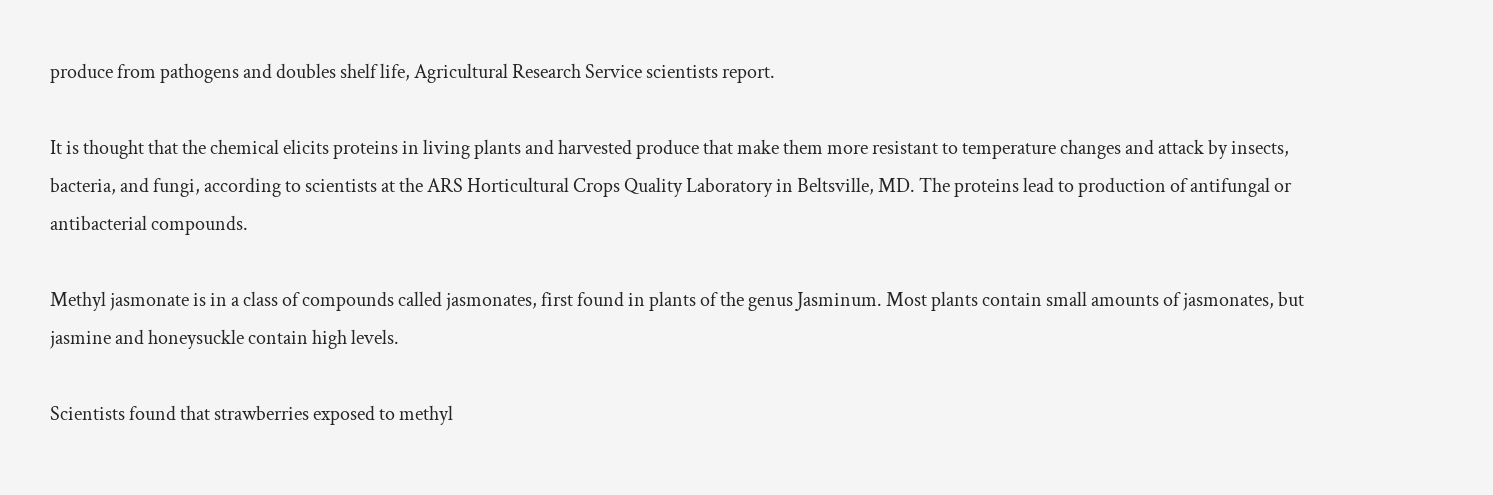produce from pathogens and doubles shelf life, Agricultural Research Service scientists report.

It is thought that the chemical elicits proteins in living plants and harvested produce that make them more resistant to temperature changes and attack by insects, bacteria, and fungi, according to scientists at the ARS Horticultural Crops Quality Laboratory in Beltsville, MD. The proteins lead to production of antifungal or antibacterial compounds.

Methyl jasmonate is in a class of compounds called jasmonates, first found in plants of the genus Jasminum. Most plants contain small amounts of jasmonates, but jasmine and honeysuckle contain high levels.

Scientists found that strawberries exposed to methyl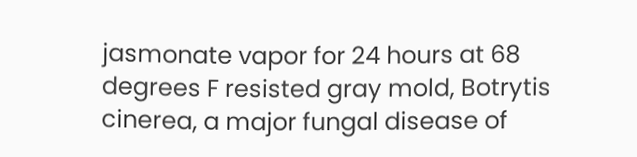jasmonate vapor for 24 hours at 68 degrees F resisted gray mold, Botrytis cinerea, a major fungal disease of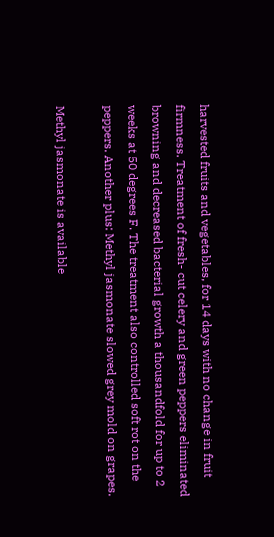harvested fruits and vegetables, for 14 days with no change in fruit firmness. Treatment of fresh- cut celery and green peppers eliminated browning and decreased bacterial growth a thousandfold for up to 2 weeks at 50 degrees F. The treatment also controlled soft rot on the peppers. Another plus: Methyl jasmonate slowed grey mold on grapes.

Methyl jasmonate is available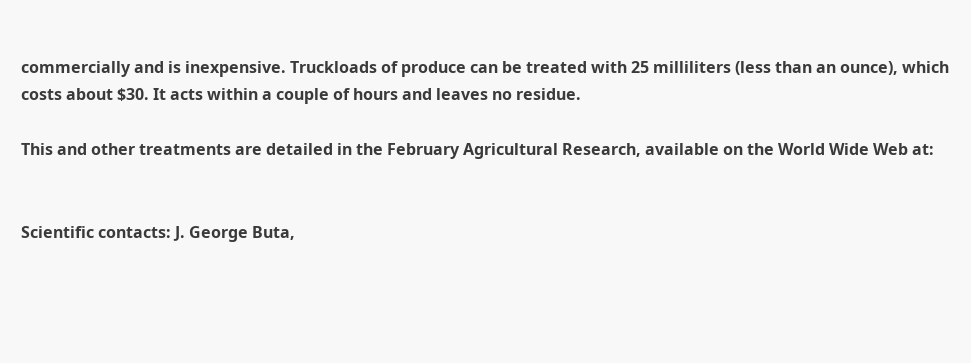commercially and is inexpensive. Truckloads of produce can be treated with 25 milliliters (less than an ounce), which costs about $30. It acts within a couple of hours and leaves no residue.

This and other treatments are detailed in the February Agricultural Research, available on the World Wide Web at:


Scientific contacts: J. George Buta,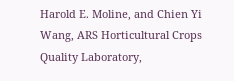Harold E. Moline, and Chien Yi Wang, ARS Horticultural Crops Quality Laboratory,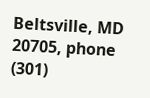Beltsville, MD 20705, phone (301)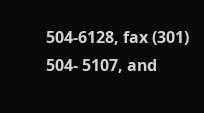504-6128, fax (301) 504- 5107, and